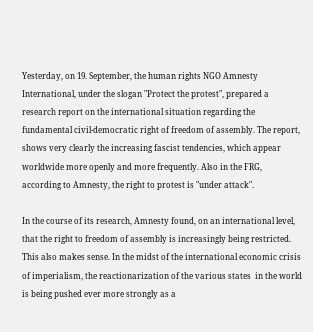Yesterday, on 19. September, the human rights NGO Amnesty International, under the slogan "Protect the protest", prepared a research report on the international situation regarding the fundamental civil-democratic right of freedom of assembly. The report, shows very clearly the increasing fascist tendencies, which appear worldwide more openly and more frequently. Also in the FRG, according to Amnesty, the right to protest is "under attack".

In the course of its research, Amnesty found, on an international level, that the right to freedom of assembly is increasingly being restricted. This also makes sense. In the midst of the international economic crisis of imperialism, the reactionarization of the various states  in the world is being pushed ever more strongly as a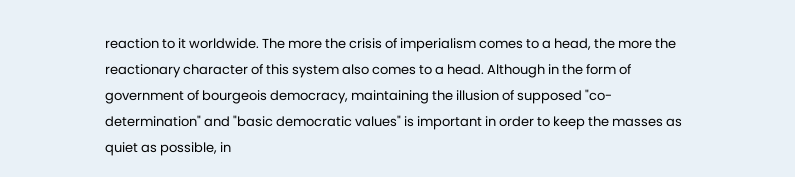reaction to it worldwide. The more the crisis of imperialism comes to a head, the more the reactionary character of this system also comes to a head. Although in the form of government of bourgeois democracy, maintaining the illusion of supposed "co-determination" and "basic democratic values" is important in order to keep the masses as quiet as possible, in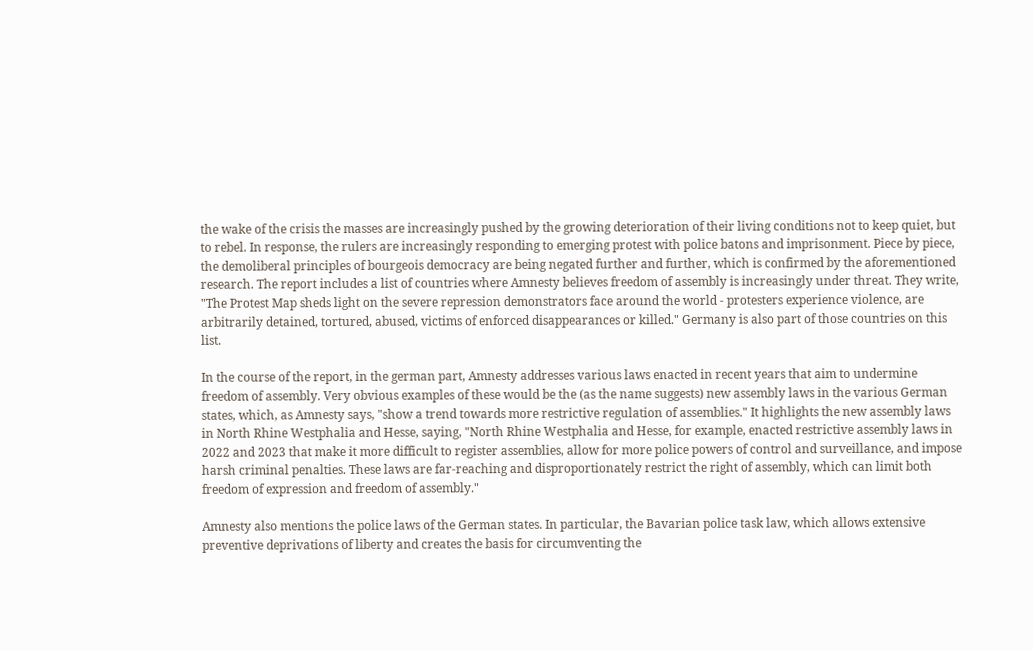the wake of the crisis the masses are increasingly pushed by the growing deterioration of their living conditions not to keep quiet, but to rebel. In response, the rulers are increasingly responding to emerging protest with police batons and imprisonment. Piece by piece, the demoliberal principles of bourgeois democracy are being negated further and further, which is confirmed by the aforementioned research. The report includes a list of countries where Amnesty believes freedom of assembly is increasingly under threat. They write, "The Protest Map sheds light on the severe repression demonstrators face around the world - protesters experience violence, are arbitrarily detained, tortured, abused, victims of enforced disappearances or killed." Germany is also part of those countries on this list.

In the course of the report, in the german part, Amnesty addresses various laws enacted in recent years that aim to undermine freedom of assembly. Very obvious examples of these would be the (as the name suggests) new assembly laws in the various German states, which, as Amnesty says, "show a trend towards more restrictive regulation of assemblies." It highlights the new assembly laws in North Rhine Westphalia and Hesse, saying, "North Rhine Westphalia and Hesse, for example, enacted restrictive assembly laws in 2022 and 2023 that make it more difficult to register assemblies, allow for more police powers of control and surveillance, and impose harsh criminal penalties. These laws are far-reaching and disproportionately restrict the right of assembly, which can limit both freedom of expression and freedom of assembly."

Amnesty also mentions the police laws of the German states. In particular, the Bavarian police task law, which allows extensive preventive deprivations of liberty and creates the basis for circumventing the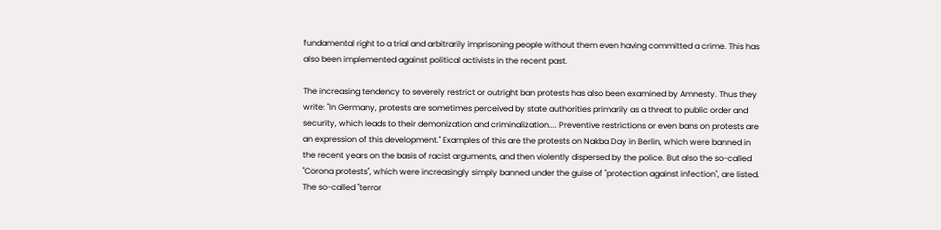fundamental right to a trial and arbitrarily imprisoning people without them even having committed a crime. This has also been implemented against political activists in the recent past.

The increasing tendency to severely restrict or outright ban protests has also been examined by Amnesty. Thus they write: "In Germany, protests are sometimes perceived by state authorities primarily as a threat to public order and security, which leads to their demonization and criminalization.... Preventive restrictions or even bans on protests are an expression of this development." Examples of this are the protests on Nakba Day in Berlin, which were banned in the recent years on the basis of racist arguments, and then violently dispersed by the police. But also the so-called "Corona protests", which were increasingly simply banned under the guise of "protection against infection", are listed. The so-called "terror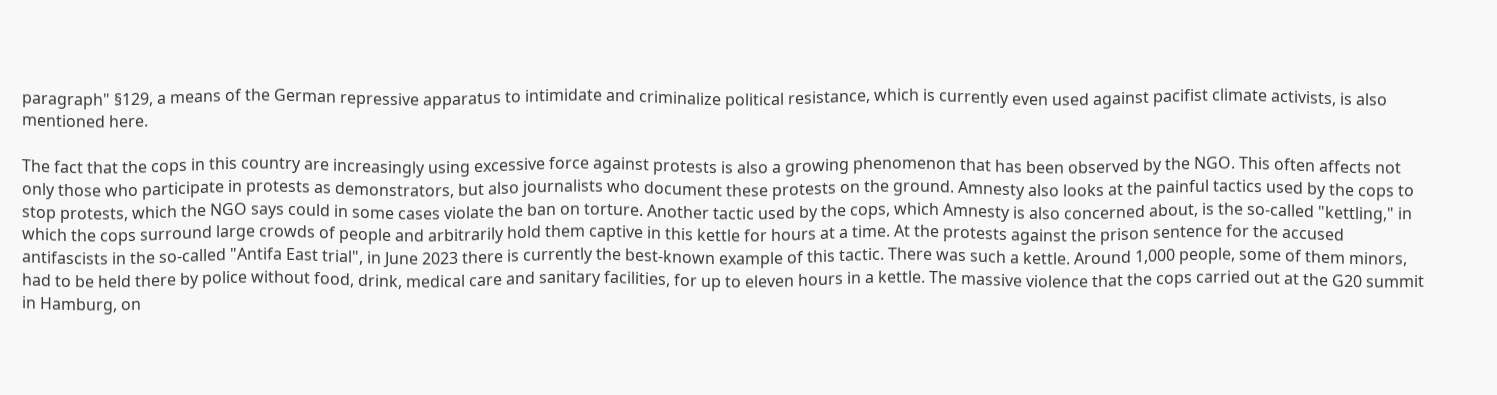paragraph" §129, a means of the German repressive apparatus to intimidate and criminalize political resistance, which is currently even used against pacifist climate activists, is also mentioned here.

The fact that the cops in this country are increasingly using excessive force against protests is also a growing phenomenon that has been observed by the NGO. This often affects not only those who participate in protests as demonstrators, but also journalists who document these protests on the ground. Amnesty also looks at the painful tactics used by the cops to stop protests, which the NGO says could in some cases violate the ban on torture. Another tactic used by the cops, which Amnesty is also concerned about, is the so-called "kettling," in which the cops surround large crowds of people and arbitrarily hold them captive in this kettle for hours at a time. At the protests against the prison sentence for the accused antifascists in the so-called "Antifa East trial", in June 2023 there is currently the best-known example of this tactic. There was such a kettle. Around 1,000 people, some of them minors, had to be held there by police without food, drink, medical care and sanitary facilities, for up to eleven hours in a kettle. The massive violence that the cops carried out at the G20 summit in Hamburg, on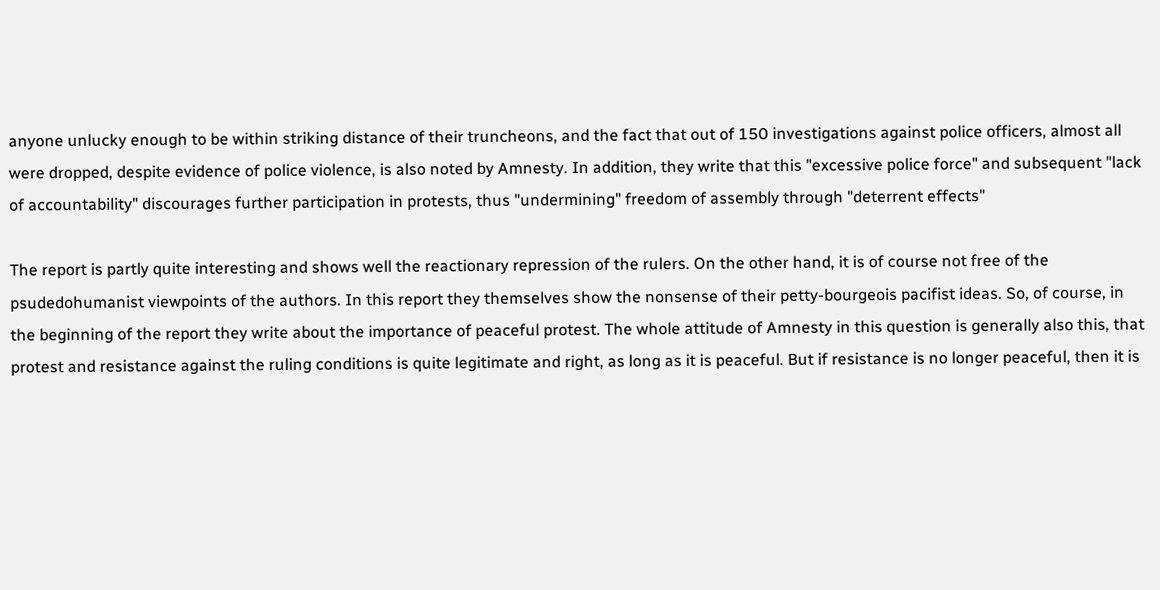anyone unlucky enough to be within striking distance of their truncheons, and the fact that out of 150 investigations against police officers, almost all were dropped, despite evidence of police violence, is also noted by Amnesty. In addition, they write that this "excessive police force" and subsequent "lack of accountability" discourages further participation in protests, thus "undermining" freedom of assembly through "deterrent effects"

The report is partly quite interesting and shows well the reactionary repression of the rulers. On the other hand, it is of course not free of the psudedohumanist viewpoints of the authors. In this report they themselves show the nonsense of their petty-bourgeois pacifist ideas. So, of course, in the beginning of the report they write about the importance of peaceful protest. The whole attitude of Amnesty in this question is generally also this, that protest and resistance against the ruling conditions is quite legitimate and right, as long as it is peaceful. But if resistance is no longer peaceful, then it is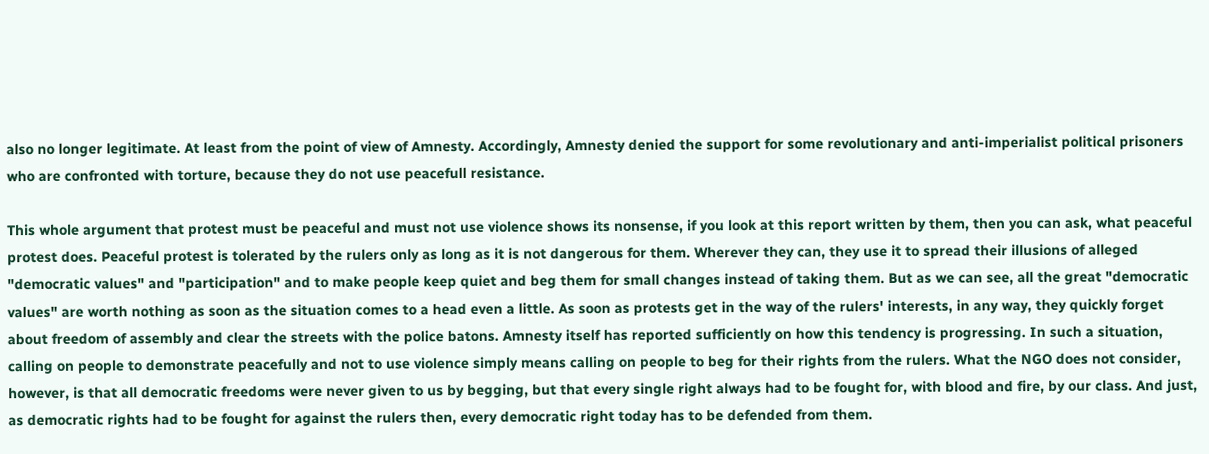also no longer legitimate. At least from the point of view of Amnesty. Accordingly, Amnesty denied the support for some revolutionary and anti-imperialist political prisoners who are confronted with torture, because they do not use peacefull resistance.

This whole argument that protest must be peaceful and must not use violence shows its nonsense, if you look at this report written by them, then you can ask, what peaceful protest does. Peaceful protest is tolerated by the rulers only as long as it is not dangerous for them. Wherever they can, they use it to spread their illusions of alleged "democratic values" and "participation" and to make people keep quiet and beg them for small changes instead of taking them. But as we can see, all the great "democratic values" are worth nothing as soon as the situation comes to a head even a little. As soon as protests get in the way of the rulers' interests, in any way, they quickly forget about freedom of assembly and clear the streets with the police batons. Amnesty itself has reported sufficiently on how this tendency is progressing. In such a situation, calling on people to demonstrate peacefully and not to use violence simply means calling on people to beg for their rights from the rulers. What the NGO does not consider, however, is that all democratic freedoms were never given to us by begging, but that every single right always had to be fought for, with blood and fire, by our class. And just, as democratic rights had to be fought for against the rulers then, every democratic right today has to be defended from them.